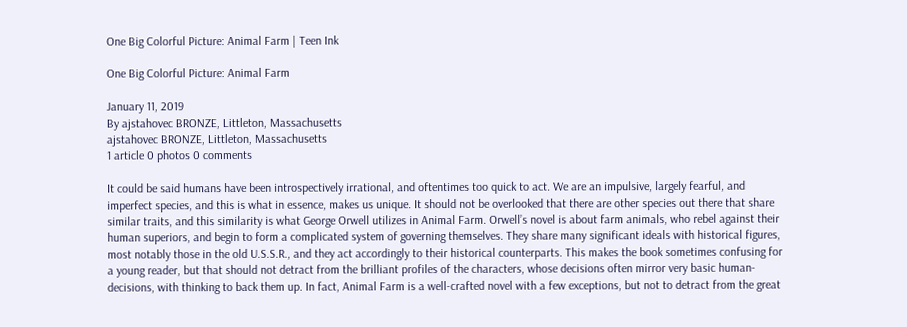One Big Colorful Picture: Animal Farm | Teen Ink

One Big Colorful Picture: Animal Farm

January 11, 2019
By ajstahovec BRONZE, Littleton, Massachusetts
ajstahovec BRONZE, Littleton, Massachusetts
1 article 0 photos 0 comments

It could be said humans have been introspectively irrational, and oftentimes too quick to act. We are an impulsive, largely fearful, and imperfect species, and this is what in essence, makes us unique. It should not be overlooked that there are other species out there that share similar traits, and this similarity is what George Orwell utilizes in Animal Farm. Orwell’s novel is about farm animals, who rebel against their human superiors, and begin to form a complicated system of governing themselves. They share many significant ideals with historical figures, most notably those in the old U.S.S.R., and they act accordingly to their historical counterparts. This makes the book sometimes confusing for a young reader, but that should not detract from the brilliant profiles of the characters, whose decisions often mirror very basic human-decisions, with thinking to back them up. In fact, Animal Farm is a well-crafted novel with a few exceptions, but not to detract from the great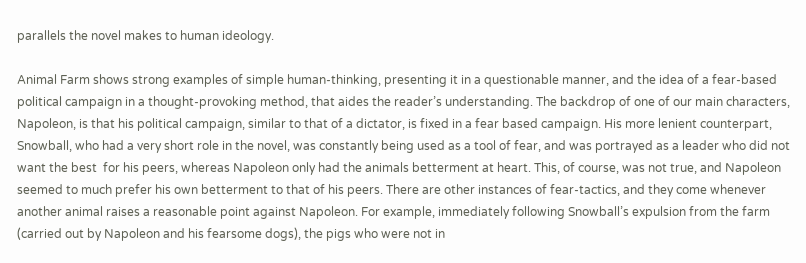parallels the novel makes to human ideology.

Animal Farm shows strong examples of simple human-thinking, presenting it in a questionable manner, and the idea of a fear-based political campaign in a thought-provoking method, that aides the reader’s understanding. The backdrop of one of our main characters, Napoleon, is that his political campaign, similar to that of a dictator, is fixed in a fear based campaign. His more lenient counterpart, Snowball, who had a very short role in the novel, was constantly being used as a tool of fear, and was portrayed as a leader who did not want the best  for his peers, whereas Napoleon only had the animals betterment at heart. This, of course, was not true, and Napoleon seemed to much prefer his own betterment to that of his peers. There are other instances of fear-tactics, and they come whenever another animal raises a reasonable point against Napoleon. For example, immediately following Snowball’s expulsion from the farm (carried out by Napoleon and his fearsome dogs), the pigs who were not in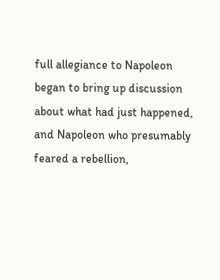full allegiance to Napoleon began to bring up discussion about what had just happened, and Napoleon who presumably feared a rebellion,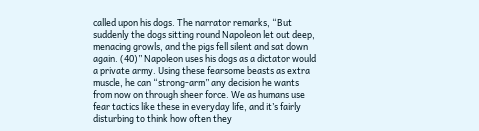called upon his dogs. The narrator remarks, “But suddenly the dogs sitting round Napoleon let out deep, menacing growls, and the pigs fell silent and sat down again. (40)” Napoleon uses his dogs as a dictator would a private army. Using these fearsome beasts as extra muscle, he can “strong-arm” any decision he wants from now on through sheer force. We as humans use fear tactics like these in everyday life, and it’s fairly disturbing to think how often they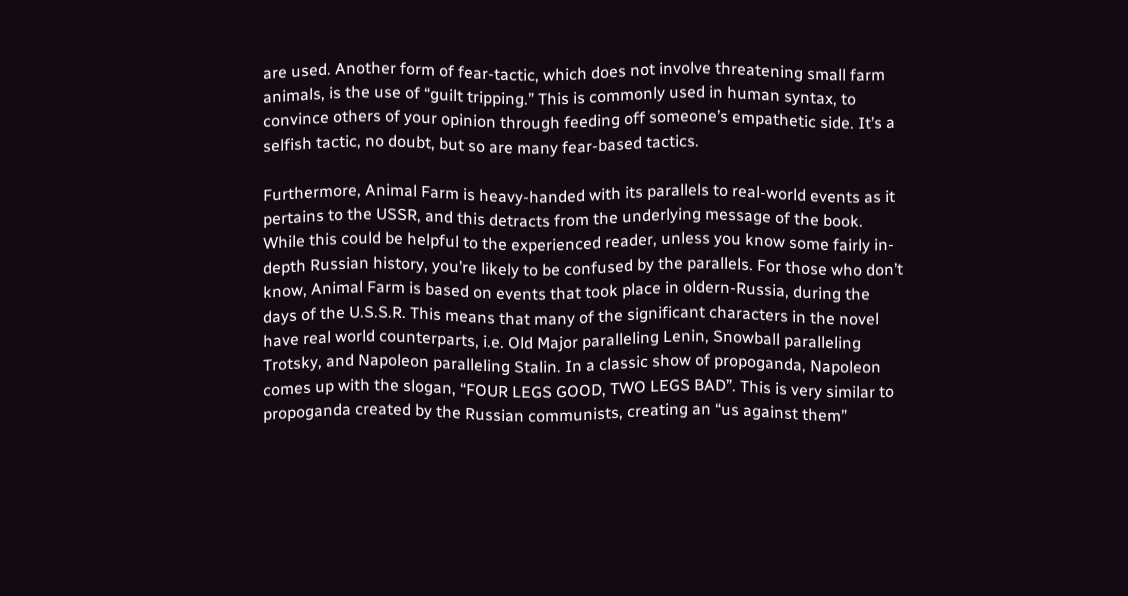are used. Another form of fear-tactic, which does not involve threatening small farm animals, is the use of “guilt tripping.” This is commonly used in human syntax, to convince others of your opinion through feeding off someone’s empathetic side. It’s a selfish tactic, no doubt, but so are many fear-based tactics.

Furthermore, Animal Farm is heavy-handed with its parallels to real-world events as it pertains to the USSR, and this detracts from the underlying message of the book. While this could be helpful to the experienced reader, unless you know some fairly in-depth Russian history, you’re likely to be confused by the parallels. For those who don’t know, Animal Farm is based on events that took place in oldern-Russia, during the days of the U.S.S.R. This means that many of the significant characters in the novel have real world counterparts, i.e. Old Major paralleling Lenin, Snowball paralleling Trotsky, and Napoleon paralleling Stalin. In a classic show of propoganda, Napoleon comes up with the slogan, “FOUR LEGS GOOD, TWO LEGS BAD”. This is very similar to propoganda created by the Russian communists, creating an “us against them”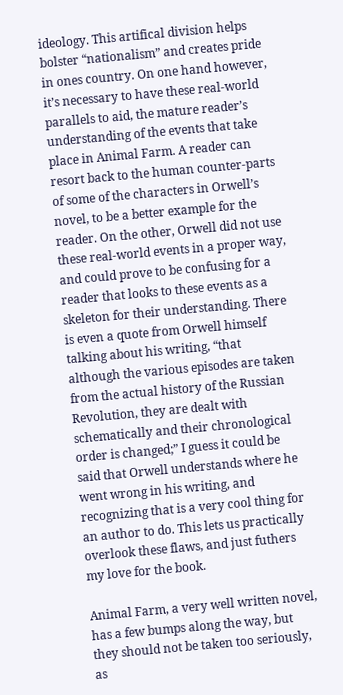ideology. This artifical division helps bolster “nationalism” and creates pride in ones country. On one hand however, it’s necessary to have these real-world parallels to aid, the mature reader’s understanding of the events that take place in Animal Farm. A reader can resort back to the human counter-parts of some of the characters in Orwell’s novel, to be a better example for the reader. On the other, Orwell did not use these real-world events in a proper way, and could prove to be confusing for a reader that looks to these events as a skeleton for their understanding. There is even a quote from Orwell himself talking about his writing, “that although the various episodes are taken from the actual history of the Russian Revolution, they are dealt with schematically and their chronological order is changed;” I guess it could be said that Orwell understands where he went wrong in his writing, and recognizing that is a very cool thing for an author to do. This lets us practically overlook these flaws, and just futhers my love for the book.

Animal Farm, a very well written novel, has a few bumps along the way, but they should not be taken too seriously, as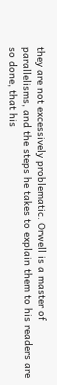they are not excessively problematic. Orwell is a master of parallelisms, and the steps he takes to explain them to his readers are so done, that his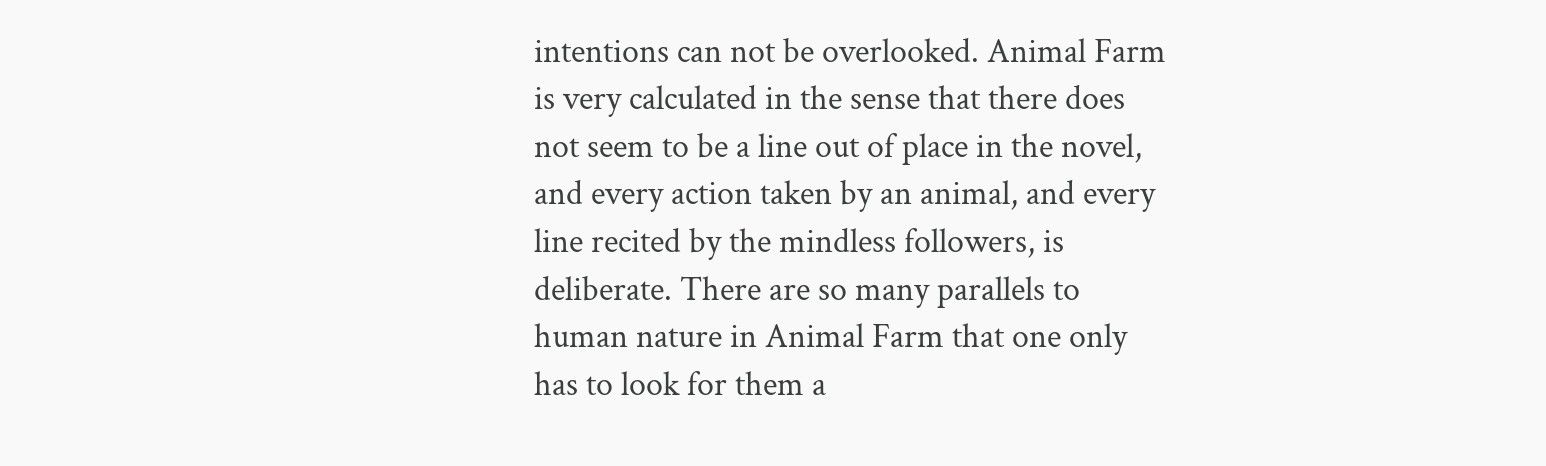intentions can not be overlooked. Animal Farm is very calculated in the sense that there does not seem to be a line out of place in the novel, and every action taken by an animal, and every line recited by the mindless followers, is deliberate. There are so many parallels to human nature in Animal Farm that one only has to look for them a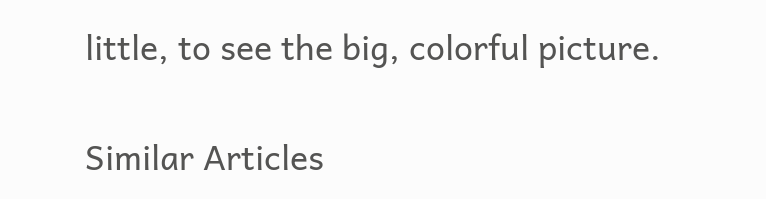little, to see the big, colorful picture.

Similar Articles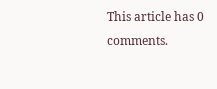This article has 0 comments.